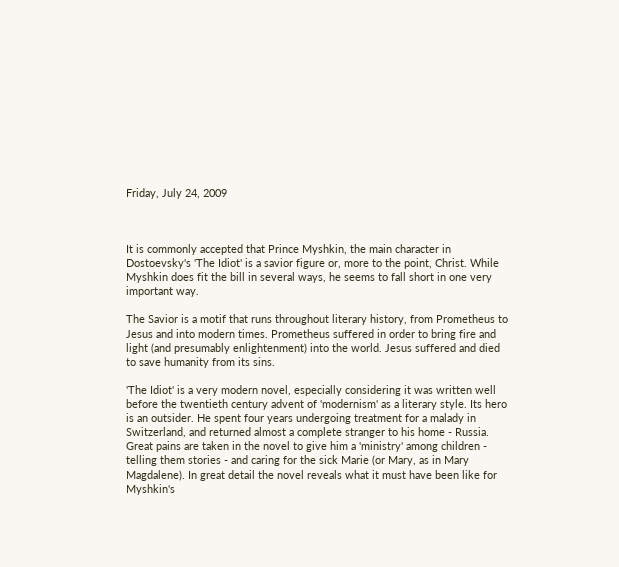Friday, July 24, 2009



It is commonly accepted that Prince Myshkin, the main character in Dostoevsky's 'The Idiot' is a savior figure or, more to the point, Christ. While Myshkin does fit the bill in several ways, he seems to fall short in one very important way.

The Savior is a motif that runs throughout literary history, from Prometheus to Jesus and into modern times. Prometheus suffered in order to bring fire and light (and presumably enlightenment) into the world. Jesus suffered and died to save humanity from its sins.

'The Idiot' is a very modern novel, especially considering it was written well before the twentieth century advent of 'modernism' as a literary style. Its hero is an outsider. He spent four years undergoing treatment for a malady in Switzerland, and returned almost a complete stranger to his home - Russia. Great pains are taken in the novel to give him a 'ministry' among children - telling them stories - and caring for the sick Marie (or Mary, as in Mary Magdalene). In great detail the novel reveals what it must have been like for Myshkin's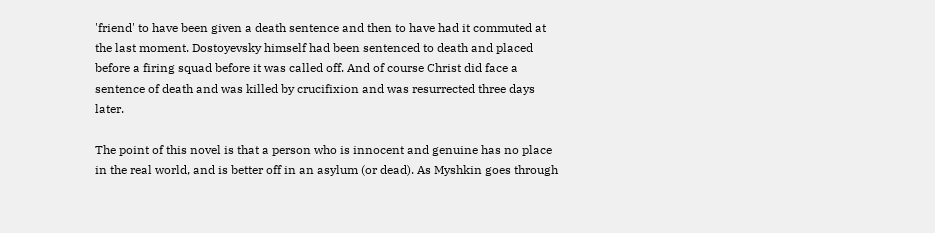'friend' to have been given a death sentence and then to have had it commuted at the last moment. Dostoyevsky himself had been sentenced to death and placed before a firing squad before it was called off. And of course Christ did face a sentence of death and was killed by crucifixion and was resurrected three days later.

The point of this novel is that a person who is innocent and genuine has no place in the real world, and is better off in an asylum (or dead). As Myshkin goes through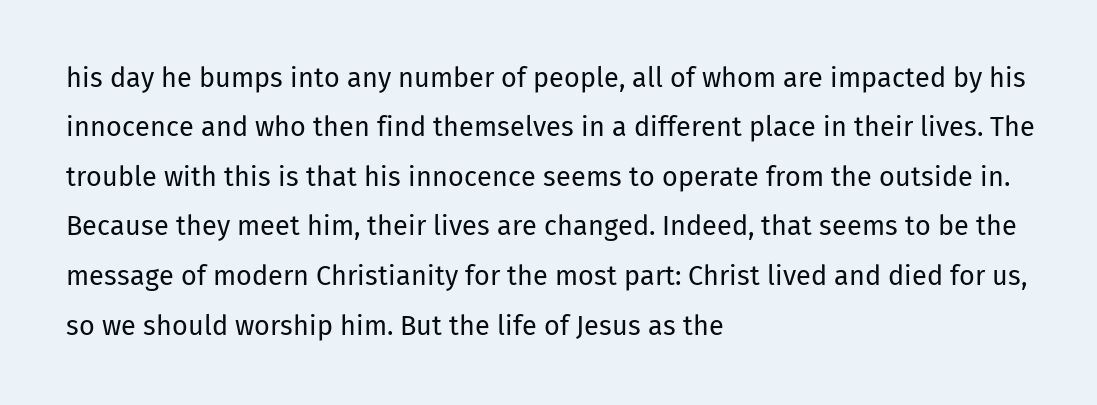his day he bumps into any number of people, all of whom are impacted by his innocence and who then find themselves in a different place in their lives. The trouble with this is that his innocence seems to operate from the outside in. Because they meet him, their lives are changed. Indeed, that seems to be the message of modern Christianity for the most part: Christ lived and died for us, so we should worship him. But the life of Jesus as the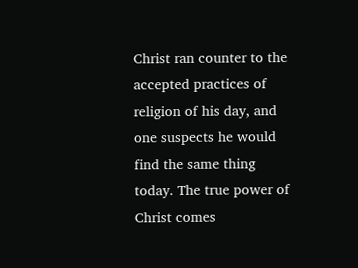Christ ran counter to the accepted practices of religion of his day, and one suspects he would find the same thing today. The true power of Christ comes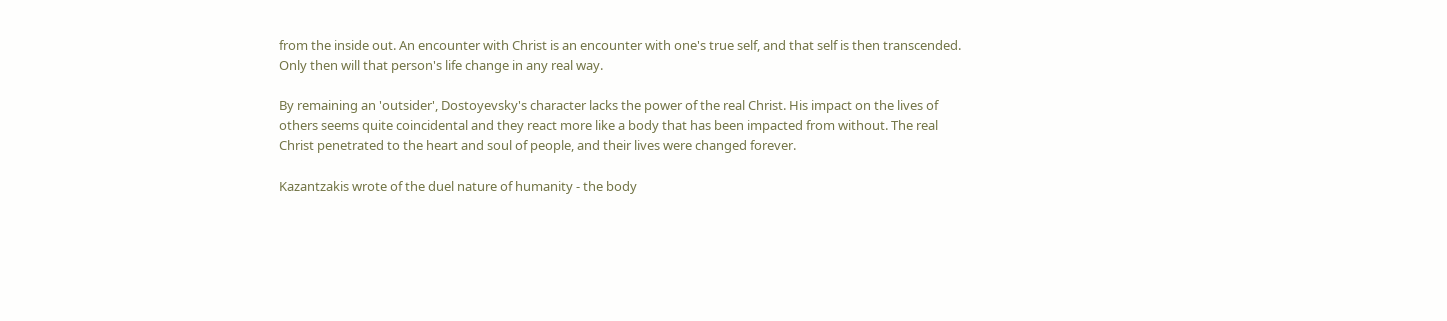from the inside out. An encounter with Christ is an encounter with one's true self, and that self is then transcended. Only then will that person's life change in any real way.

By remaining an 'outsider', Dostoyevsky's character lacks the power of the real Christ. His impact on the lives of others seems quite coincidental and they react more like a body that has been impacted from without. The real Christ penetrated to the heart and soul of people, and their lives were changed forever.

Kazantzakis wrote of the duel nature of humanity - the body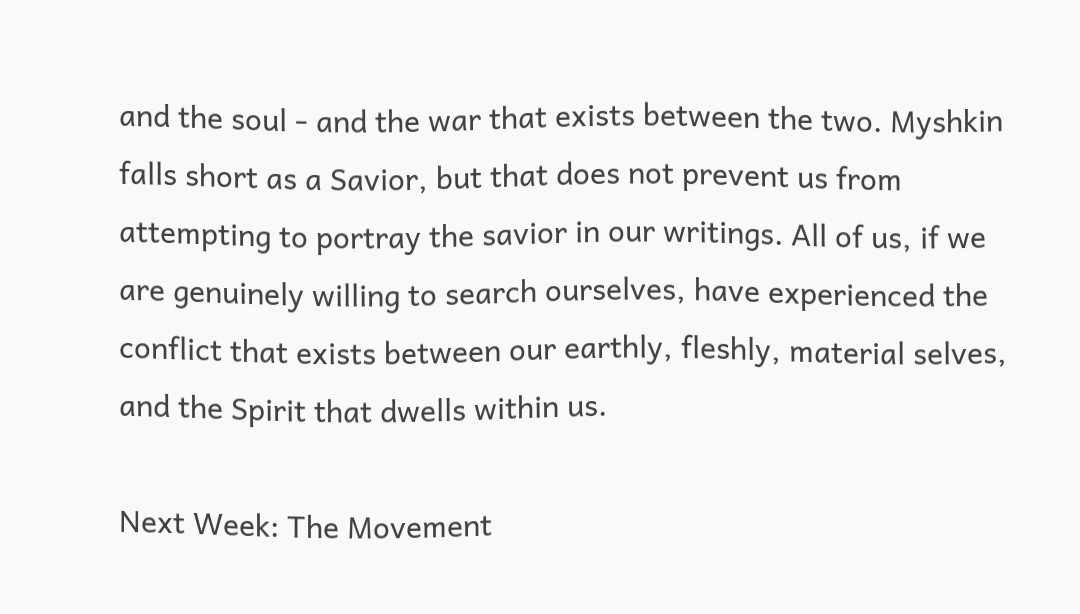and the soul - and the war that exists between the two. Myshkin falls short as a Savior, but that does not prevent us from attempting to portray the savior in our writings. All of us, if we are genuinely willing to search ourselves, have experienced the conflict that exists between our earthly, fleshly, material selves, and the Spirit that dwells within us.

Next Week: The Movement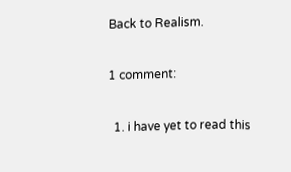Back to Realism.

1 comment:

  1. i have yet to read this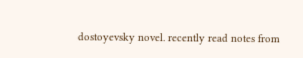dostoyevsky novel. recently read notes from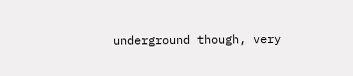underground though, very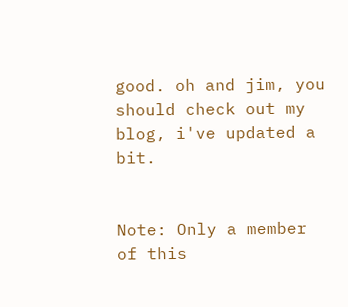good. oh and jim, you should check out my blog, i've updated a bit.


Note: Only a member of this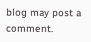blog may post a comment.